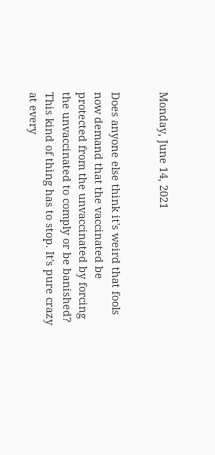Monday, June 14, 2021


Does anyone else think it's weird that fools now demand that the vaccinated be protected from the unvaccinated by forcing the unvaccinated to comply or be banished? This kind of thing has to stop. It's pure crazy at every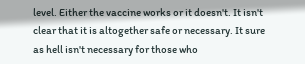level. Either the vaccine works or it doesn't. It isn't clear that it is altogether safe or necessary. It sure as hell isn't necessary for those who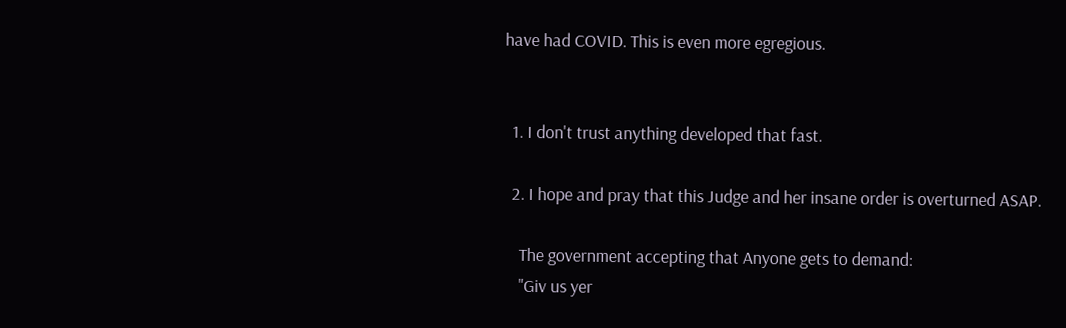have had COVID. This is even more egregious.


  1. I don't trust anything developed that fast.

  2. I hope and pray that this Judge and her insane order is overturned ASAP.

    The government accepting that Anyone gets to demand:
    "Giv us yer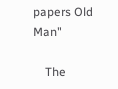papers Old Man"

    The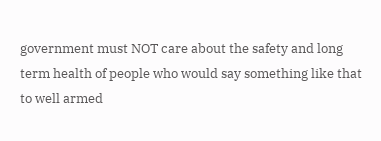government must NOT care about the safety and long term health of people who would say something like that to well armed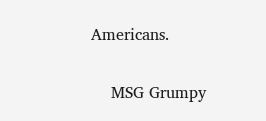Americans.

    MSG Grumpy